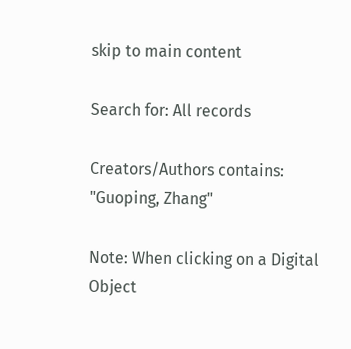skip to main content

Search for: All records

Creators/Authors contains: "Guoping, Zhang"

Note: When clicking on a Digital Object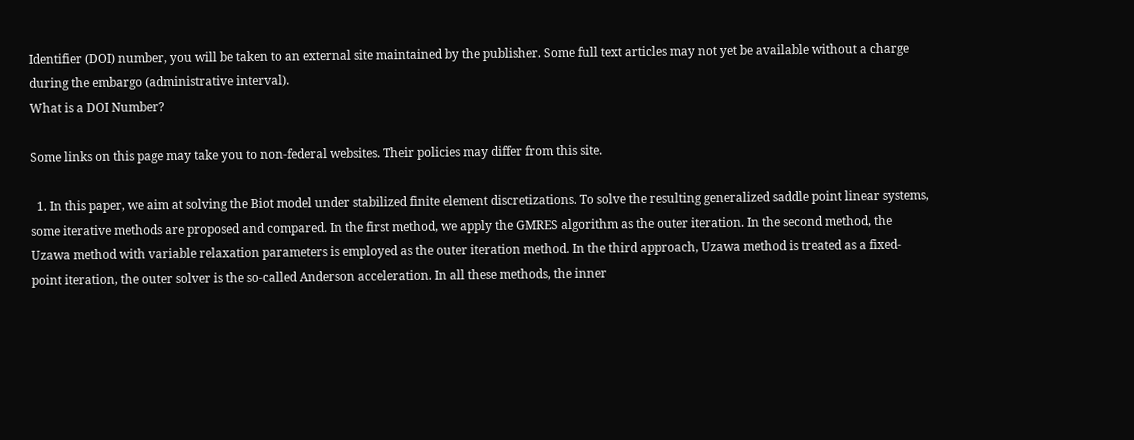Identifier (DOI) number, you will be taken to an external site maintained by the publisher. Some full text articles may not yet be available without a charge during the embargo (administrative interval).
What is a DOI Number?

Some links on this page may take you to non-federal websites. Their policies may differ from this site.

  1. In this paper, we aim at solving the Biot model under stabilized finite element discretizations. To solve the resulting generalized saddle point linear systems, some iterative methods are proposed and compared. In the first method, we apply the GMRES algorithm as the outer iteration. In the second method, the Uzawa method with variable relaxation parameters is employed as the outer iteration method. In the third approach, Uzawa method is treated as a fixed-point iteration, the outer solver is the so-called Anderson acceleration. In all these methods, the inner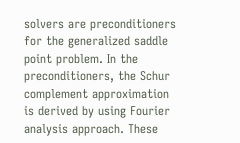solvers are preconditioners for the generalized saddle point problem. In the preconditioners, the Schur complement approximation is derived by using Fourier analysis approach. These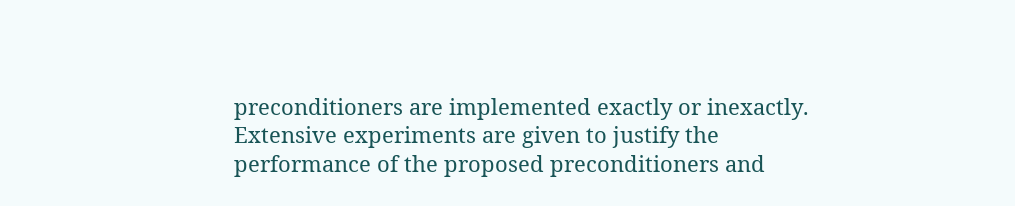preconditioners are implemented exactly or inexactly. Extensive experiments are given to justify the performance of the proposed preconditioners and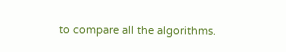to compare all the algorithms.